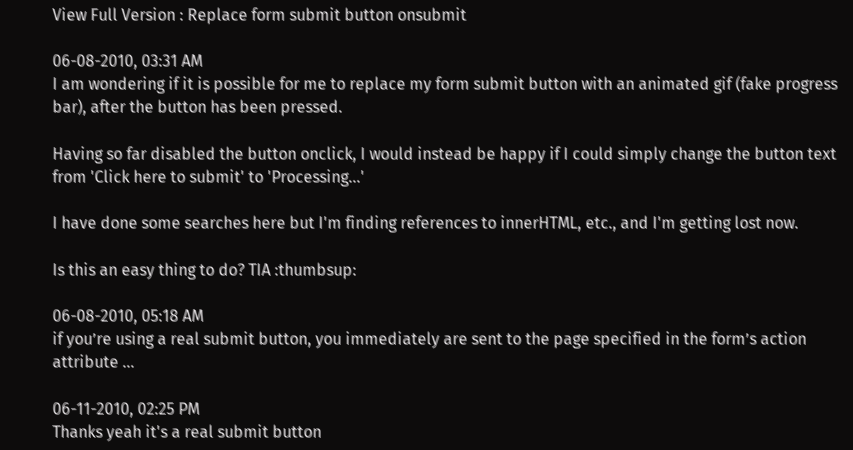View Full Version : Replace form submit button onsubmit

06-08-2010, 03:31 AM
I am wondering if it is possible for me to replace my form submit button with an animated gif (fake progress bar), after the button has been pressed.

Having so far disabled the button onclick, I would instead be happy if I could simply change the button text from 'Click here to submit' to 'Processing...'

I have done some searches here but I'm finding references to innerHTML, etc., and I'm getting lost now.

Is this an easy thing to do? TIA :thumbsup:

06-08-2010, 05:18 AM
if you’re using a real submit button, you immediately are sent to the page specified in the form’s action attribute …

06-11-2010, 02:25 PM
Thanks yeah it's a real submit button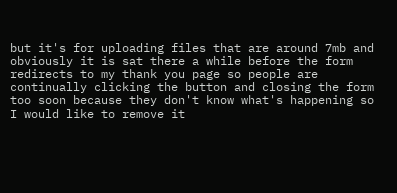but it's for uploading files that are around 7mb and obviously it is sat there a while before the form redirects to my thank you page so people are continually clicking the button and closing the form too soon because they don't know what's happening so I would like to remove it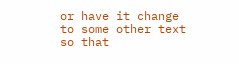or have it change to some other text so that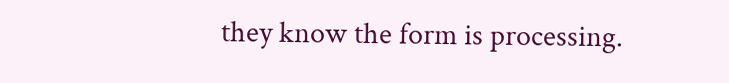they know the form is processing.